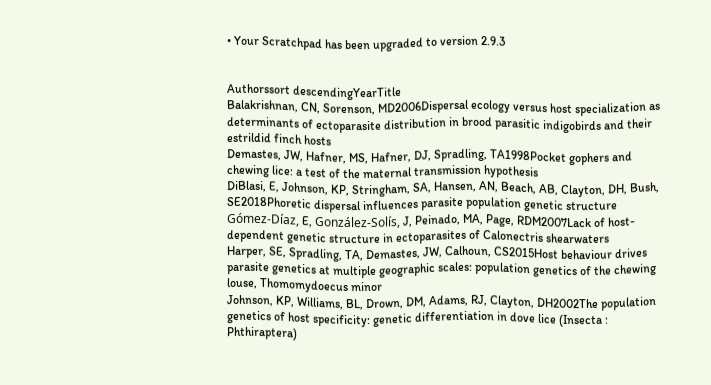• Your Scratchpad has been upgraded to version 2.9.3


Authorssort descendingYearTitle
Balakrishnan, CN, Sorenson, MD2006Dispersal ecology versus host specialization as determinants of ectoparasite distribution in brood parasitic indigobirds and their estrildid finch hosts
Demastes, JW, Hafner, MS, Hafner, DJ, Spradling, TA1998Pocket gophers and chewing lice: a test of the maternal transmission hypothesis
DiBlasi, E, Johnson, KP, Stringham, SA, Hansen, AN, Beach, AB, Clayton, DH, Bush, SE2018Phoretic dispersal influences parasite population genetic structure
Gómez-Díaz, E, González-Solís, J, Peinado, MA, Page, RDM2007Lack of host-dependent genetic structure in ectoparasites of Calonectris shearwaters
Harper, SE, Spradling, TA, Demastes, JW, Calhoun, CS2015Host behaviour drives parasite genetics at multiple geographic scales: population genetics of the chewing louse, Thomomydoecus minor
Johnson, KP, Williams, BL, Drown, DM, Adams, RJ, Clayton, DH2002The population genetics of host specificity: genetic differentiation in dove lice (Insecta : Phthiraptera)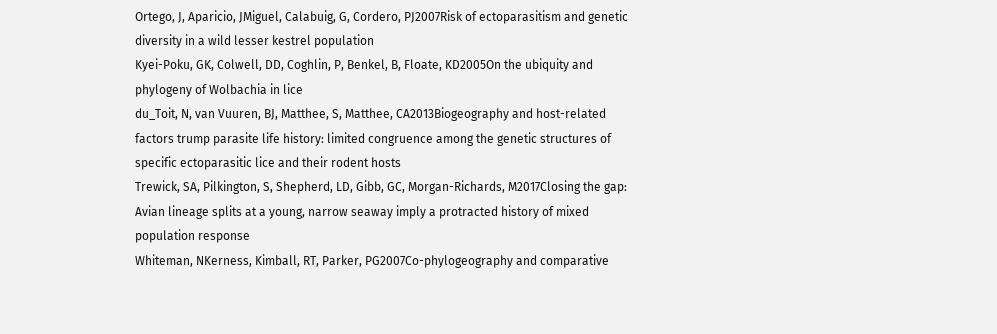Ortego, J, Aparicio, JMiguel, Calabuig, G, Cordero, PJ2007Risk of ectoparasitism and genetic diversity in a wild lesser kestrel population
Kyei-Poku, GK, Colwell, DD, Coghlin, P, Benkel, B, Floate, KD2005On the ubiquity and phylogeny of Wolbachia in lice
du_Toit, N, van Vuuren, BJ, Matthee, S, Matthee, CA2013Biogeography and host-related factors trump parasite life history: limited congruence among the genetic structures of specific ectoparasitic lice and their rodent hosts
Trewick, SA, Pilkington, S, Shepherd, LD, Gibb, GC, Morgan-Richards, M2017Closing the gap: Avian lineage splits at a young, narrow seaway imply a protracted history of mixed population response
Whiteman, NKerness, Kimball, RT, Parker, PG2007Co-phylogeography and comparative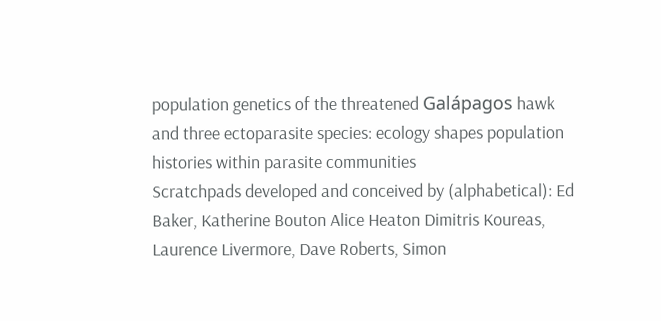population genetics of the threatened Galápagos hawk and three ectoparasite species: ecology shapes population histories within parasite communities
Scratchpads developed and conceived by (alphabetical): Ed Baker, Katherine Bouton Alice Heaton Dimitris Koureas, Laurence Livermore, Dave Roberts, Simon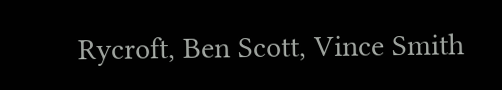Rycroft, Ben Scott, Vince Smith